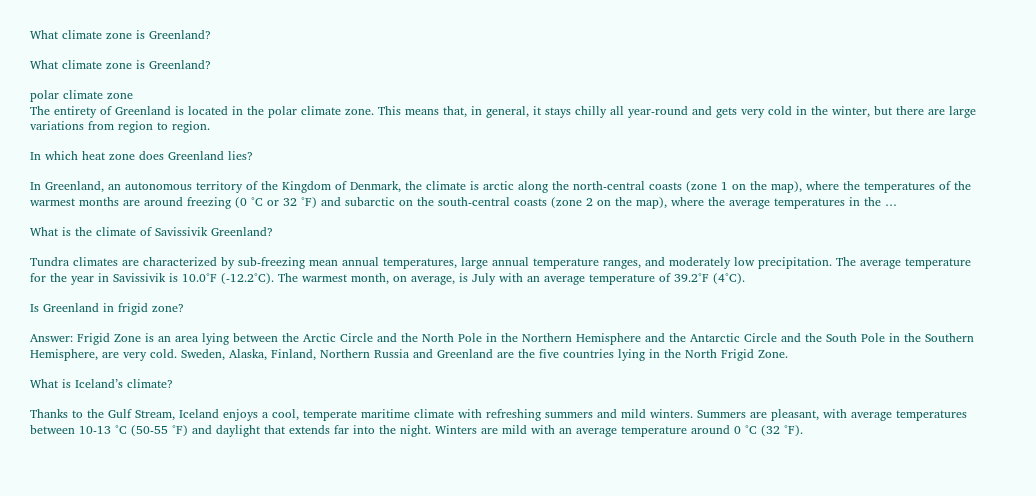What climate zone is Greenland?

What climate zone is Greenland?

polar climate zone
The entirety of Greenland is located in the polar climate zone. This means that, in general, it stays chilly all year-round and gets very cold in the winter, but there are large variations from region to region.

In which heat zone does Greenland lies?

In Greenland, an autonomous territory of the Kingdom of Denmark, the climate is arctic along the north-central coasts (zone 1 on the map), where the temperatures of the warmest months are around freezing (0 °C or 32 °F) and subarctic on the south-central coasts (zone 2 on the map), where the average temperatures in the …

What is the climate of Savissivik Greenland?

Tundra climates are characterized by sub-freezing mean annual temperatures, large annual temperature ranges, and moderately low precipitation. The average temperature for the year in Savissivik is 10.0°F (-12.2°C). The warmest month, on average, is July with an average temperature of 39.2°F (4°C).

Is Greenland in frigid zone?

Answer: Frigid Zone is an area lying between the Arctic Circle and the North Pole in the Northern Hemisphere and the Antarctic Circle and the South Pole in the Southern Hemisphere, are very cold. Sweden, Alaska, Finland, Northern Russia and Greenland are the five countries lying in the North Frigid Zone.

What is Iceland’s climate?

Thanks to the Gulf Stream, Iceland enjoys a cool, temperate maritime climate with refreshing summers and mild winters. Summers are pleasant, with average temperatures between 10-13 °C (50-55 °F) and daylight that extends far into the night. Winters are mild with an average temperature around 0 °C (32 °F).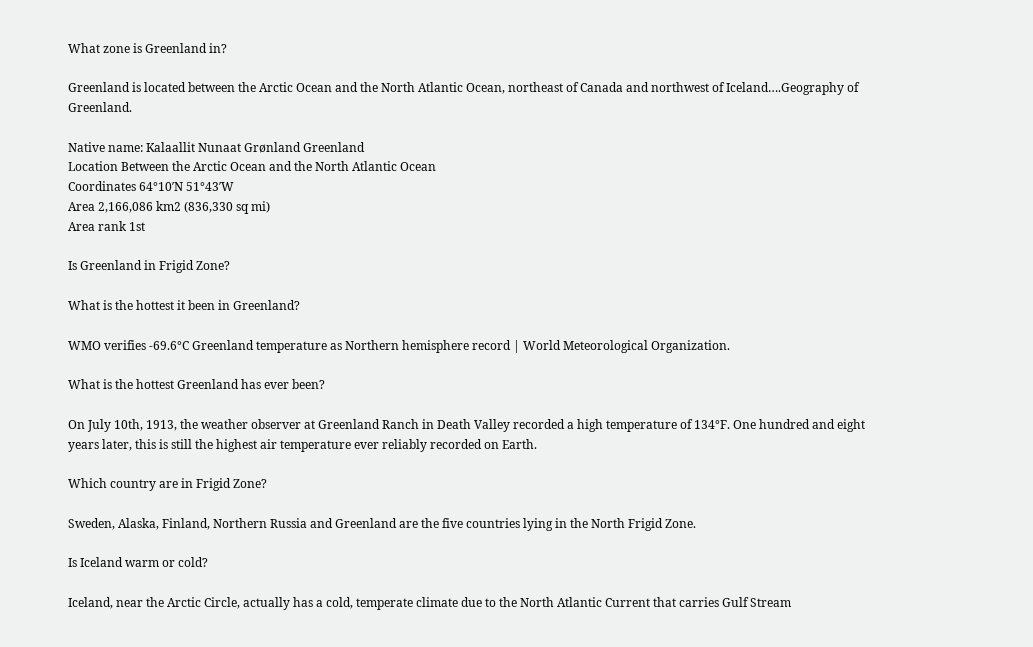What zone is Greenland in?

Greenland is located between the Arctic Ocean and the North Atlantic Ocean, northeast of Canada and northwest of Iceland….Geography of Greenland.

Native name: Kalaallit Nunaat Grønland Greenland
Location Between the Arctic Ocean and the North Atlantic Ocean
Coordinates 64°10′N 51°43′W
Area 2,166,086 km2 (836,330 sq mi)
Area rank 1st

Is Greenland in Frigid Zone?

What is the hottest it been in Greenland?

WMO verifies -69.6°C Greenland temperature as Northern hemisphere record | World Meteorological Organization.

What is the hottest Greenland has ever been?

On July 10th, 1913, the weather observer at Greenland Ranch in Death Valley recorded a high temperature of 134°F. One hundred and eight years later, this is still the highest air temperature ever reliably recorded on Earth.

Which country are in Frigid Zone?

Sweden, Alaska, Finland, Northern Russia and Greenland are the five countries lying in the North Frigid Zone.

Is Iceland warm or cold?

Iceland, near the Arctic Circle, actually has a cold, temperate climate due to the North Atlantic Current that carries Gulf Stream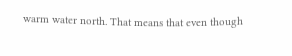warm water north. That means that even though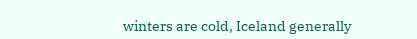winters are cold, Iceland generally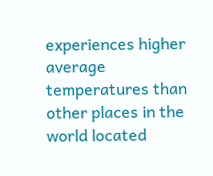experiences higher average temperatures than other places in the world located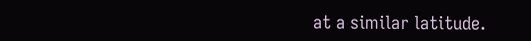at a similar latitude.